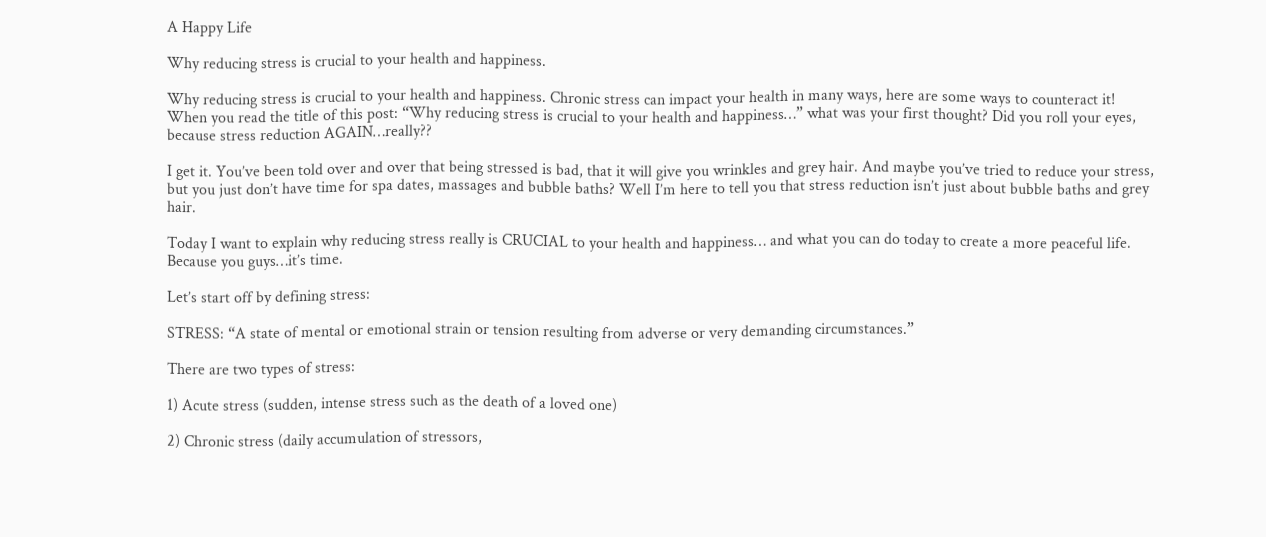A Happy Life

Why reducing stress is crucial to your health and happiness.

Why reducing stress is crucial to your health and happiness. Chronic stress can impact your health in many ways, here are some ways to counteract it!
When you read the title of this post: “Why reducing stress is crucial to your health and happiness…” what was your first thought? Did you roll your eyes, because stress reduction AGAIN…really??

I get it. You’ve been told over and over that being stressed is bad, that it will give you wrinkles and grey hair. And maybe you’ve tried to reduce your stress, but you just don’t have time for spa dates, massages and bubble baths? Well I’m here to tell you that stress reduction isn’t just about bubble baths and grey hair.

Today I want to explain why reducing stress really is CRUCIAL to your health and happiness… and what you can do today to create a more peaceful life. Because you guys…it’s time.

Let’s start off by defining stress:

STRESS: “A state of mental or emotional strain or tension resulting from adverse or very demanding circumstances.”

There are two types of stress:

1) Acute stress (sudden, intense stress such as the death of a loved one)

2) Chronic stress (daily accumulation of stressors,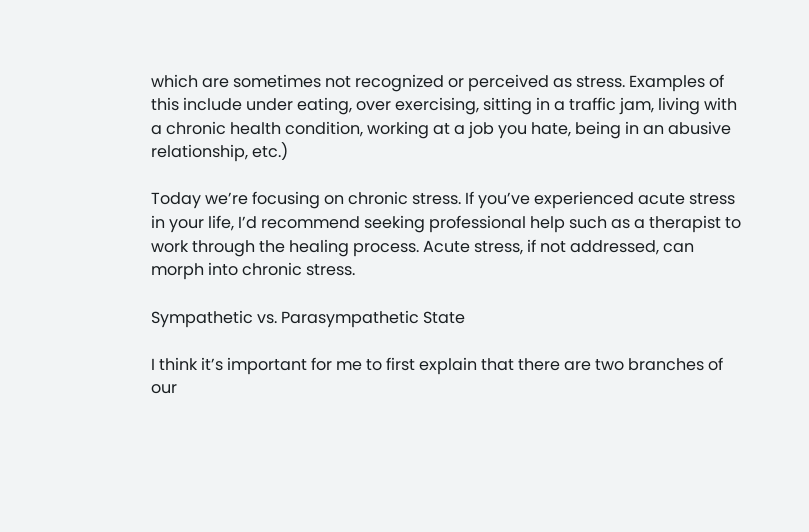which are sometimes not recognized or perceived as stress. Examples of this include under eating, over exercising, sitting in a traffic jam, living with a chronic health condition, working at a job you hate, being in an abusive relationship, etc.)

Today we’re focusing on chronic stress. If you’ve experienced acute stress in your life, I’d recommend seeking professional help such as a therapist to work through the healing process. Acute stress, if not addressed, can morph into chronic stress.

Sympathetic vs. Parasympathetic State

I think it’s important for me to first explain that there are two branches of our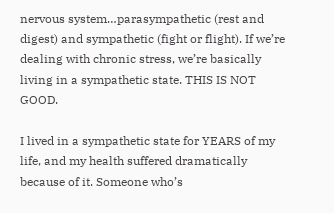nervous system…parasympathetic (rest and digest) and sympathetic (fight or flight). If we’re dealing with chronic stress, we’re basically living in a sympathetic state. THIS IS NOT GOOD.

I lived in a sympathetic state for YEARS of my life, and my health suffered dramatically because of it. Someone who’s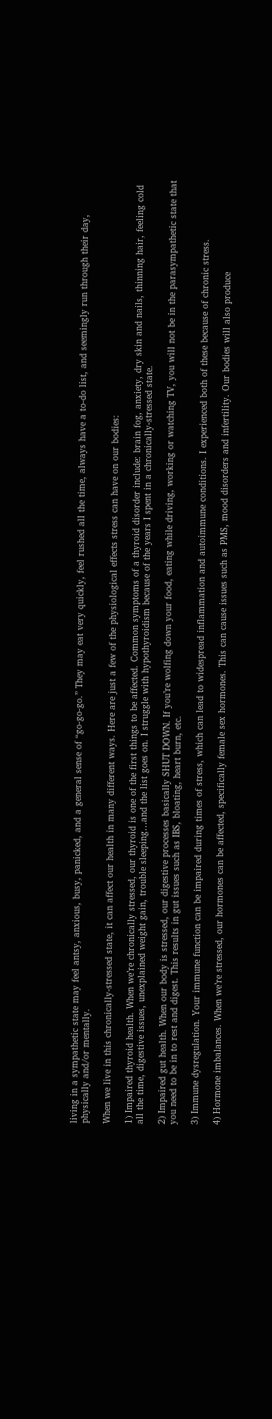living in a sympathetic state may feel antsy, anxious, busy, panicked, and a general sense of “go-go-go.” They may eat very quickly, feel rushed all the time, always have a to-do list, and seemingly run through their day, physically and/or mentally.

When we live in this chronically-stressed state, it can affect our health in many different ways. Here are just a few of the physiological effects stress can have on our bodies:

1) Impaired thyroid health. When we’re chronically stressed, our thyroid is one of the first things to be affected. Common symptoms of a thyroid disorder include: brain fog, anxiety, dry skin and nails, thinning hair, feeling cold all the time, digestive issues, unexplained weight gain, trouble sleeping…and the list goes on. I struggle with hypothyroidism because of the years I spent in a chronically-stressed state.

2) Impaired gut health. When our body is stressed, our digestive processes basically SHUT DOWN. If you’re wolfing down your food, eating while driving, working or watching TV, you will not be in the parasympathetic state that you need to be in to rest and digest. This results in gut issues such as IBS, bloating, heart burn, etc.

3) Immune dysregulation. Your immune function can be impaired during times of stress, which can lead to widespread inflammation and autoimmune conditions. I experienced both of these because of chronic stress.

4) Hormone imbalances. When we’re stressed, our hormones can be affected, specifically female sex hormones. This can cause issues such as PMS, mood disorders and infertility. Our bodies will also produce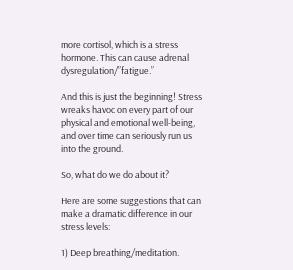more cortisol, which is a stress hormone. This can cause adrenal dysregulation/”fatigue.”

And this is just the beginning! Stress wreaks havoc on every part of our physical and emotional well-being, and over time can seriously run us into the ground.

So, what do we do about it?

Here are some suggestions that can make a dramatic difference in our stress levels:

1) Deep breathing/meditation.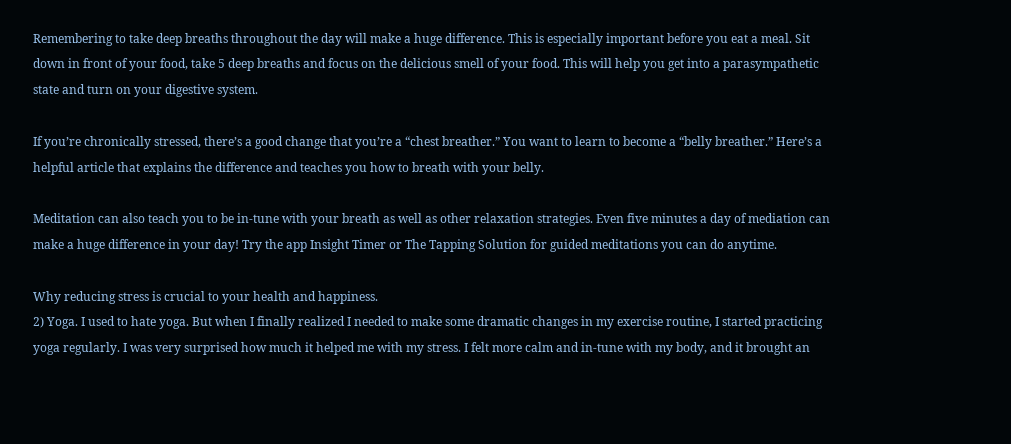Remembering to take deep breaths throughout the day will make a huge difference. This is especially important before you eat a meal. Sit down in front of your food, take 5 deep breaths and focus on the delicious smell of your food. This will help you get into a parasympathetic state and turn on your digestive system.

If you’re chronically stressed, there’s a good change that you’re a “chest breather.” You want to learn to become a “belly breather.” Here’s a helpful article that explains the difference and teaches you how to breath with your belly.

Meditation can also teach you to be in-tune with your breath as well as other relaxation strategies. Even five minutes a day of mediation can make a huge difference in your day! Try the app Insight Timer or The Tapping Solution for guided meditations you can do anytime.

Why reducing stress is crucial to your health and happiness.
2) Yoga. I used to hate yoga. But when I finally realized I needed to make some dramatic changes in my exercise routine, I started practicing yoga regularly. I was very surprised how much it helped me with my stress. I felt more calm and in-tune with my body, and it brought an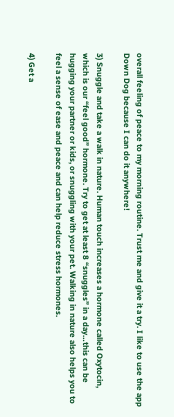overall feeling of peace to my morning routine. Trust me and give it a try. I like to use the app Down Dog because I can do it anywhere!

3) Snuggle and take a walk in nature. Human touch increases a hormone called Oxytocin, which is our “feel good” hormone. Try to get at least 8 “snuggles” in a day…this can be hugging your partner or kids, or snuggling with your pet. Walking in nature also helps you to feel a sense of ease and peace and can help reduce stress hormones.

4) Get a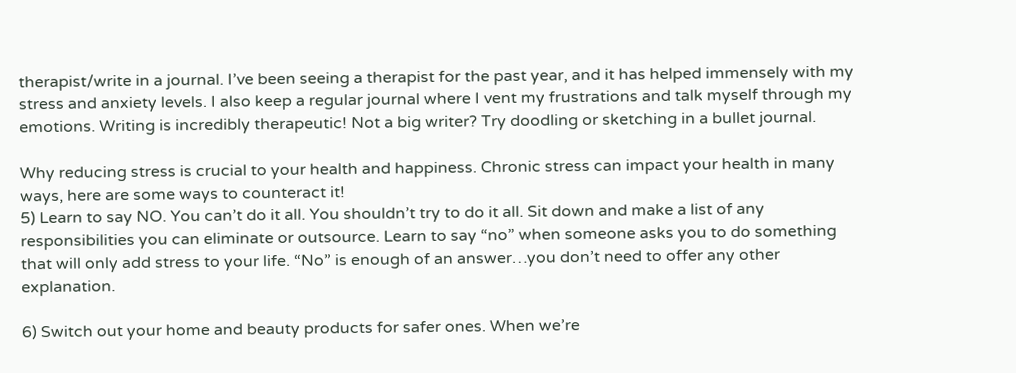therapist/write in a journal. I’ve been seeing a therapist for the past year, and it has helped immensely with my stress and anxiety levels. I also keep a regular journal where I vent my frustrations and talk myself through my emotions. Writing is incredibly therapeutic! Not a big writer? Try doodling or sketching in a bullet journal.

Why reducing stress is crucial to your health and happiness. Chronic stress can impact your health in many ways, here are some ways to counteract it!
5) Learn to say NO. You can’t do it all. You shouldn’t try to do it all. Sit down and make a list of any responsibilities you can eliminate or outsource. Learn to say “no” when someone asks you to do something that will only add stress to your life. “No” is enough of an answer…you don’t need to offer any other explanation.

6) Switch out your home and beauty products for safer ones. When we’re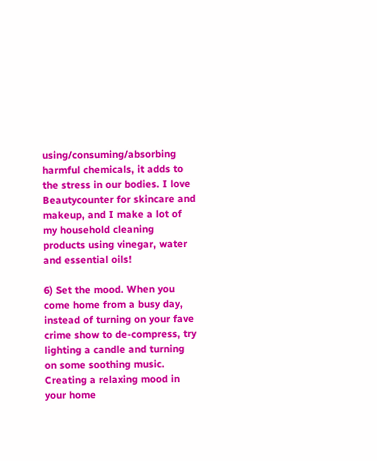using/consuming/absorbing harmful chemicals, it adds to the stress in our bodies. I love Beautycounter for skincare and makeup, and I make a lot of my household cleaning products using vinegar, water and essential oils!

6) Set the mood. When you come home from a busy day, instead of turning on your fave crime show to de-compress, try lighting a candle and turning on some soothing music. Creating a relaxing mood in your home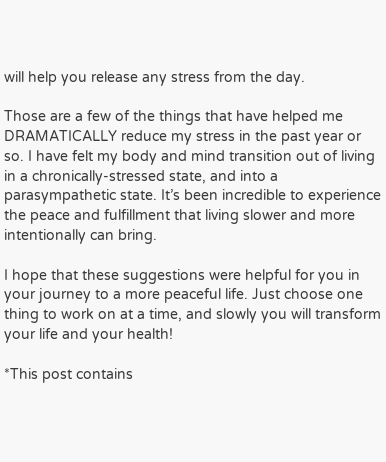will help you release any stress from the day.

Those are a few of the things that have helped me DRAMATICALLY reduce my stress in the past year or so. I have felt my body and mind transition out of living in a chronically-stressed state, and into a parasympathetic state. It’s been incredible to experience the peace and fulfillment that living slower and more intentionally can bring.

I hope that these suggestions were helpful for you in your journey to a more peaceful life. Just choose one thing to work on at a time, and slowly you will transform your life and your health!

*This post contains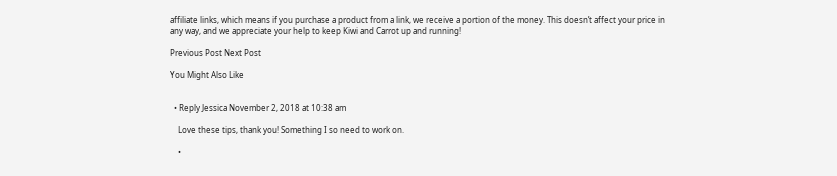affiliate links, which means if you purchase a product from a link, we receive a portion of the money. This doesn’t affect your price in any way, and we appreciate your help to keep Kiwi and Carrot up and running!

Previous Post Next Post

You Might Also Like


  • Reply Jessica November 2, 2018 at 10:38 am

    Love these tips, thank you! Something I so need to work on.

    •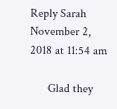Reply Sarah November 2, 2018 at 11:54 am

      Glad they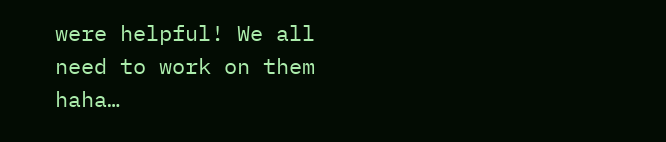were helpful! We all need to work on them haha…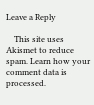Leave a Reply

    This site uses Akismet to reduce spam. Learn how your comment data is processed.